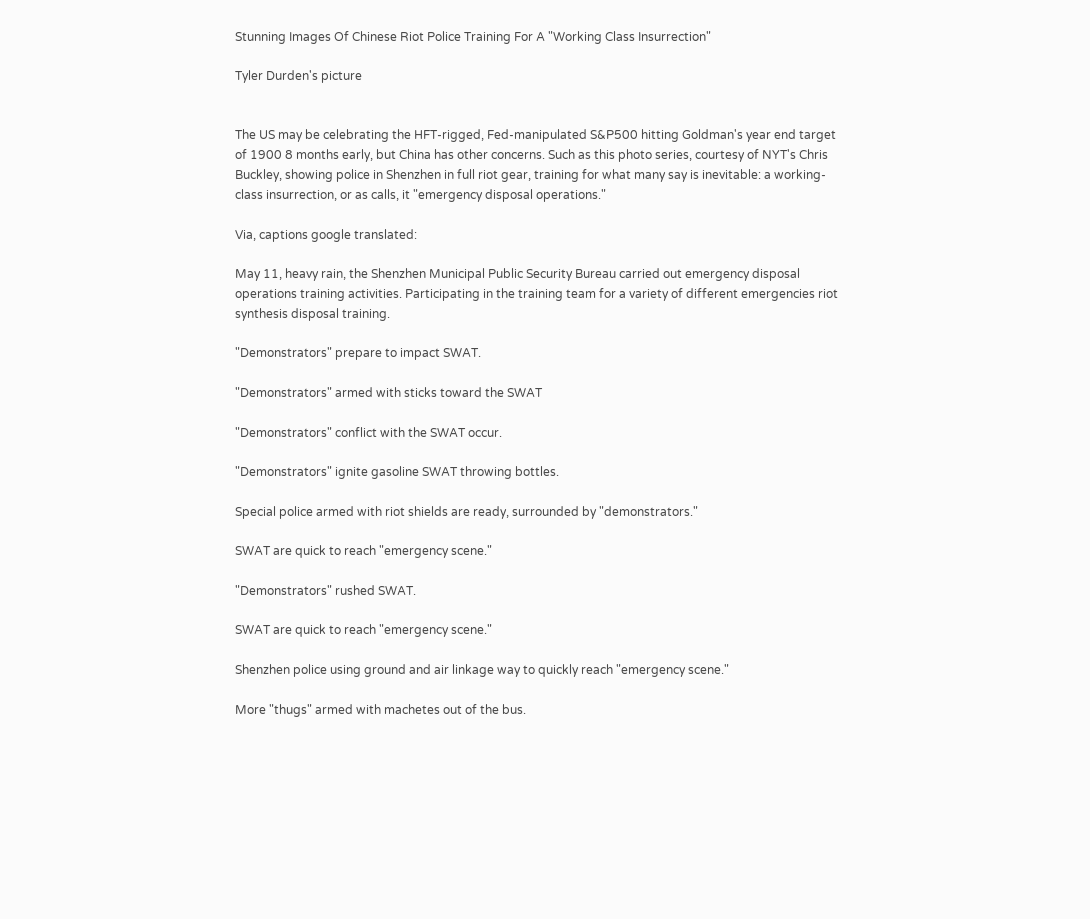Stunning Images Of Chinese Riot Police Training For A "Working Class Insurrection"

Tyler Durden's picture


The US may be celebrating the HFT-rigged, Fed-manipulated S&P500 hitting Goldman's year end target of 1900 8 months early, but China has other concerns. Such as this photo series, courtesy of NYT's Chris Buckley, showing police in Shenzhen in full riot gear, training for what many say is inevitable: a working-class insurrection, or as calls, it "emergency disposal operations."

Via, captions google translated:

May 11, heavy rain, the Shenzhen Municipal Public Security Bureau carried out emergency disposal operations training activities. Participating in the training team for a variety of different emergencies riot synthesis disposal training.

"Demonstrators" prepare to impact SWAT.

"Demonstrators" armed with sticks toward the SWAT

"Demonstrators" conflict with the SWAT occur.

"Demonstrators" ignite gasoline SWAT throwing bottles.

Special police armed with riot shields are ready, surrounded by "demonstrators."

SWAT are quick to reach "emergency scene."

"Demonstrators" rushed SWAT.

SWAT are quick to reach "emergency scene."

Shenzhen police using ground and air linkage way to quickly reach "emergency scene."

More "thugs" armed with machetes out of the bus.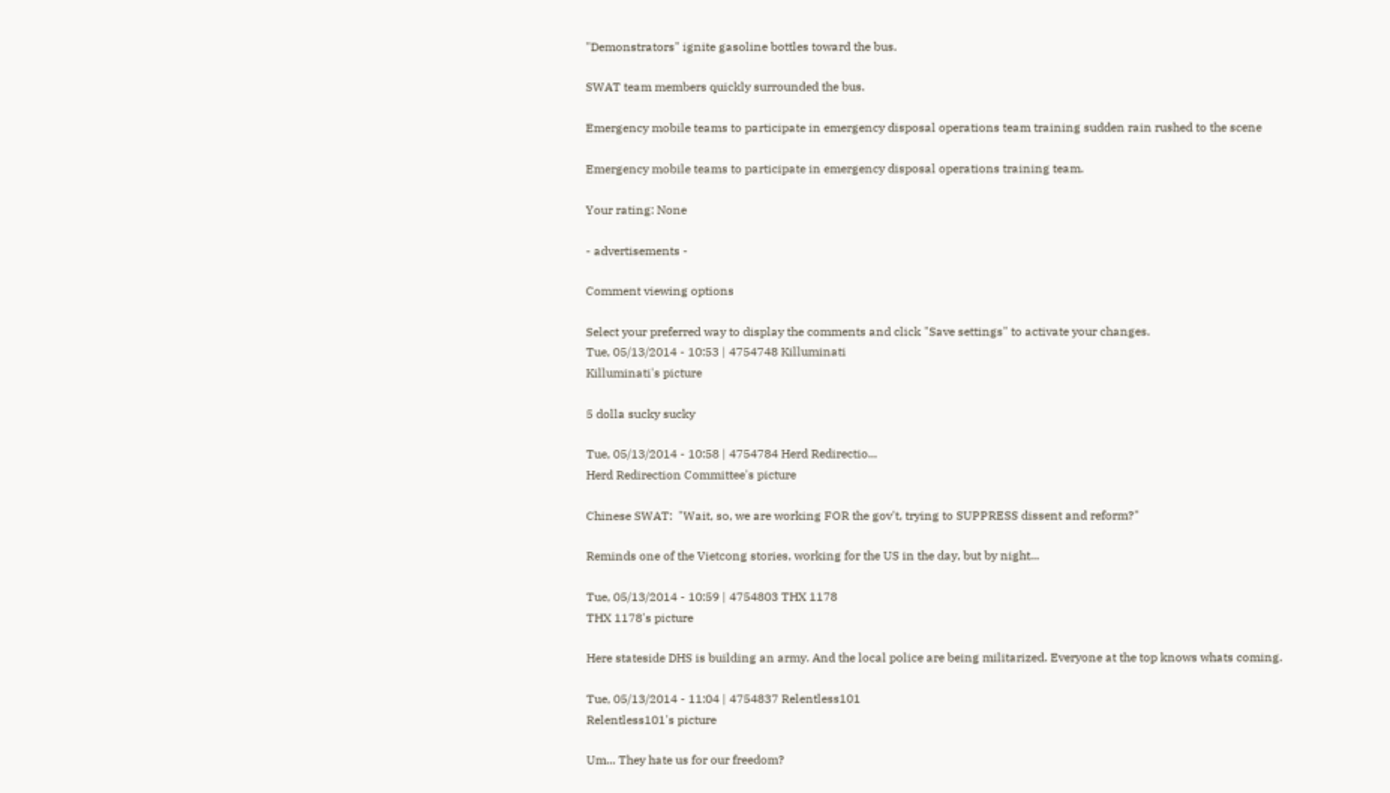"Demonstrators" ignite gasoline bottles toward the bus.

SWAT team members quickly surrounded the bus.

Emergency mobile teams to participate in emergency disposal operations team training sudden rain rushed to the scene

Emergency mobile teams to participate in emergency disposal operations training team.

Your rating: None

- advertisements -

Comment viewing options

Select your preferred way to display the comments and click "Save settings" to activate your changes.
Tue, 05/13/2014 - 10:53 | 4754748 Killuminati
Killuminati's picture

5 dolla sucky sucky

Tue, 05/13/2014 - 10:58 | 4754784 Herd Redirectio...
Herd Redirection Committee's picture

Chinese SWAT:  "Wait, so, we are working FOR the gov't, trying to SUPPRESS dissent and reform?"

Reminds one of the Vietcong stories, working for the US in the day, but by night...

Tue, 05/13/2014 - 10:59 | 4754803 THX 1178
THX 1178's picture

Here stateside DHS is building an army. And the local police are being militarized. Everyone at the top knows whats coming.

Tue, 05/13/2014 - 11:04 | 4754837 Relentless101
Relentless101's picture

Um... They hate us for our freedom?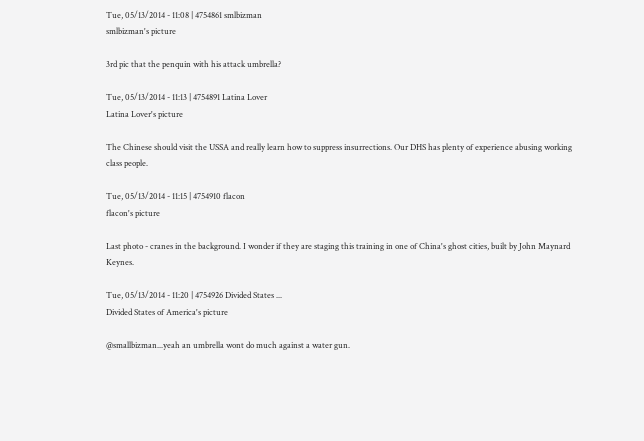Tue, 05/13/2014 - 11:08 | 4754861 smlbizman
smlbizman's picture

3rd pic that the penquin with his attack umbrella?

Tue, 05/13/2014 - 11:13 | 4754891 Latina Lover
Latina Lover's picture

The Chinese should visit the USSA and really learn how to suppress insurrections. Our DHS has plenty of experience abusing working class people.

Tue, 05/13/2014 - 11:15 | 4754910 flacon
flacon's picture

Last photo - cranes in the background. I wonder if they are staging this training in one of China's ghost cities, built by John Maynard Keynes.

Tue, 05/13/2014 - 11:20 | 4754926 Divided States ...
Divided States of America's picture

@smallbizman...yeah an umbrella wont do much against a water gun.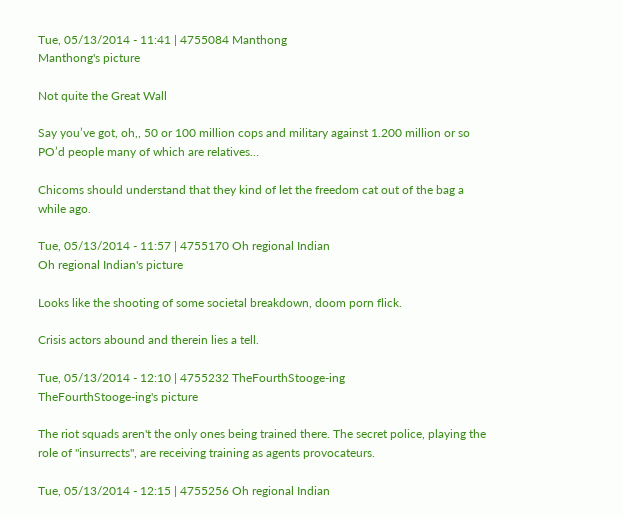Tue, 05/13/2014 - 11:41 | 4755084 Manthong
Manthong's picture

Not quite the Great Wall

Say you’ve got, oh,, 50 or 100 million cops and military against 1.200 million or so PO’d people many of which are relatives…

Chicoms should understand that they kind of let the freedom cat out of the bag a while ago.

Tue, 05/13/2014 - 11:57 | 4755170 Oh regional Indian
Oh regional Indian's picture

Looks like the shooting of some societal breakdown, doom porn flick.

Crisis actors abound and therein lies a tell.

Tue, 05/13/2014 - 12:10 | 4755232 TheFourthStooge-ing
TheFourthStooge-ing's picture

The riot squads aren't the only ones being trained there. The secret police, playing the role of "insurrects", are receiving training as agents provocateurs.

Tue, 05/13/2014 - 12:15 | 4755256 Oh regional Indian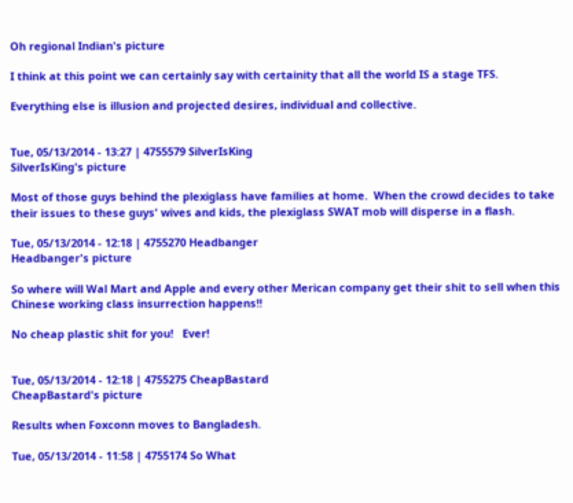Oh regional Indian's picture

I think at this point we can certainly say with certainity that all the world IS a stage TFS.

Everything else is illusion and projected desires, individual and collective.


Tue, 05/13/2014 - 13:27 | 4755579 SilverIsKing
SilverIsKing's picture

Most of those guys behind the plexiglass have families at home.  When the crowd decides to take their issues to these guys' wives and kids, the plexiglass SWAT mob will disperse in a flash.

Tue, 05/13/2014 - 12:18 | 4755270 Headbanger
Headbanger's picture

So where will Wal Mart and Apple and every other Merican company get their shit to sell when this Chinese working class insurrection happens!!

No cheap plastic shit for you!   Ever!


Tue, 05/13/2014 - 12:18 | 4755275 CheapBastard
CheapBastard's picture

Results when Foxconn moves to Bangladesh.

Tue, 05/13/2014 - 11:58 | 4755174 So What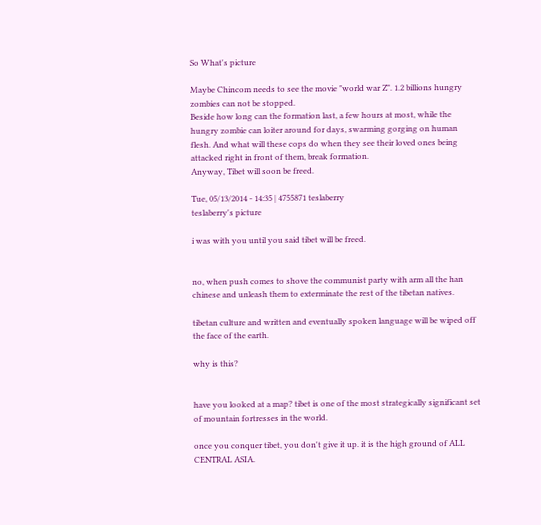So What's picture

Maybe Chincom needs to see the movie "world war Z". 1.2 billions hungry zombies can not be stopped.
Beside how long can the formation last, a few hours at most, while the hungry zombie can loiter around for days, swarming gorging on human flesh. And what will these cops do when they see their loved ones being attacked right in front of them, break formation.
Anyway, Tibet will soon be freed.

Tue, 05/13/2014 - 14:35 | 4755871 teslaberry
teslaberry's picture

i was with you until you said tibet will be freed.


no, when push comes to shove the communist party with arm all the han chinese and unleash them to exterminate the rest of the tibetan natives.

tibetan culture and written and eventually spoken language will be wiped off the face of the earth.

why is this?


have you looked at a map? tibet is one of the most strategically significant set of mountain fortresses in the world.

once you conquer tibet, you don't give it up. it is the high ground of ALL CENTRAL ASIA.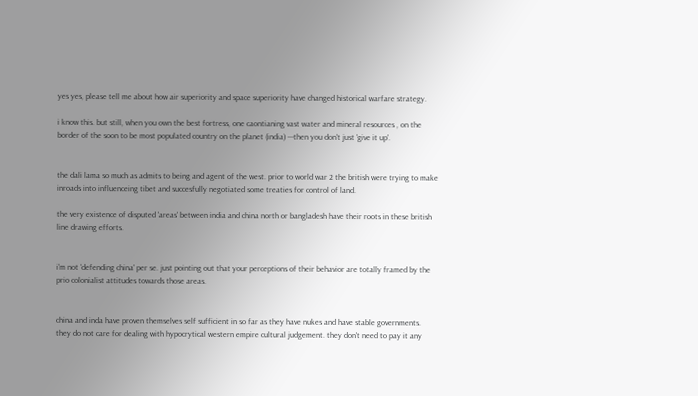yes yes, please tell me about how air superiority and space superiority have changed historical warfare strategy.

i know this. but still, when you own the best fortress, one caontianing vast water and mineral resources , on the border of the soon to be most populated country on the planet (india) ---then you don't just 'give it up'.


the dali lama so much as admits to being and agent of the west. prior to world war 2 the british were trying to make inroads into influenceing tibet and succesfully negotiated some treaties for control of land.

the very existence of disputed 'areas' between india and china north or bangladesh have their roots in these british line drawing efforts.


i'm not 'defending china' per se. just pointing out that your perceptions of their behavior are totally framed by the prio colonialist attitudes towards those areas.


china and inda have proven themselves self sufficient in so far as they have nukes and have stable governments. they do not care for dealing with hypocrytical western empire cultural judgement. they don't need to pay it any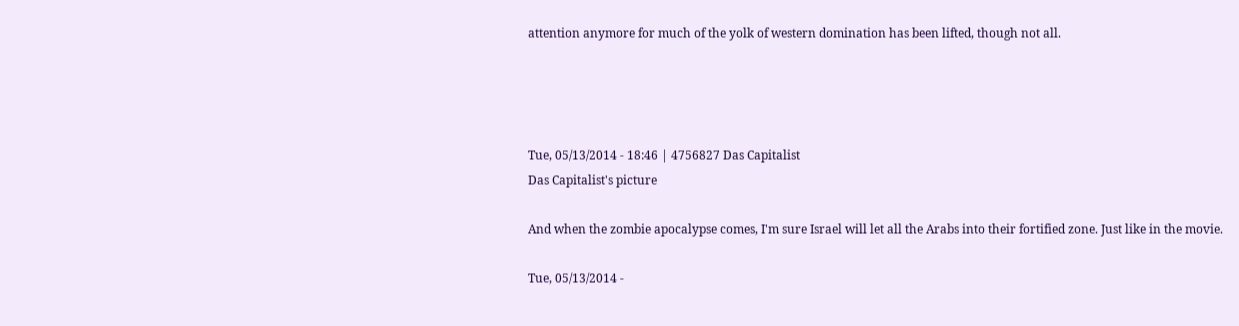attention anymore for much of the yolk of western domination has been lifted, though not all.




Tue, 05/13/2014 - 18:46 | 4756827 Das Capitalist
Das Capitalist's picture

And when the zombie apocalypse comes, I'm sure Israel will let all the Arabs into their fortified zone. Just like in the movie.

Tue, 05/13/2014 -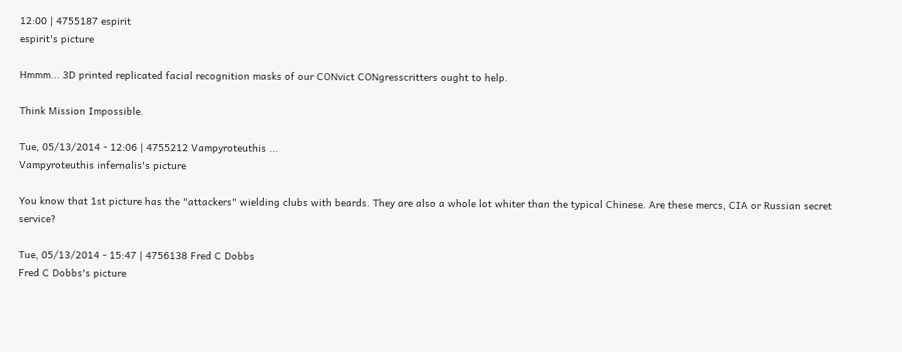12:00 | 4755187 espirit
espirit's picture

Hmmm... 3D printed replicated facial recognition masks of our CONvict CONgresscritters ought to help.

Think Mission Impossible.

Tue, 05/13/2014 - 12:06 | 4755212 Vampyroteuthis ...
Vampyroteuthis infernalis's picture

You know that 1st picture has the "attackers" wielding clubs with beards. They are also a whole lot whiter than the typical Chinese. Are these mercs, CIA or Russian secret service?

Tue, 05/13/2014 - 15:47 | 4756138 Fred C Dobbs
Fred C Dobbs's picture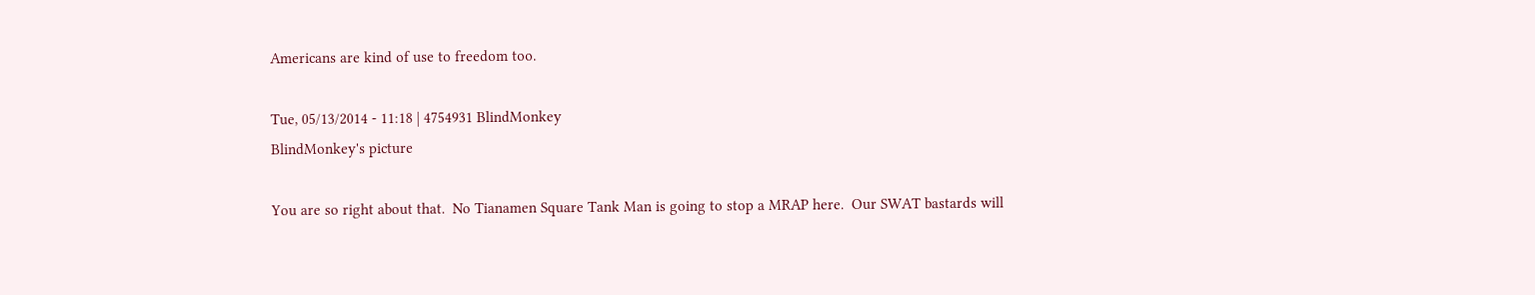Americans are kind of use to freedom too.

Tue, 05/13/2014 - 11:18 | 4754931 BlindMonkey
BlindMonkey's picture

You are so right about that.  No Tianamen Square Tank Man is going to stop a MRAP here.  Our SWAT bastards will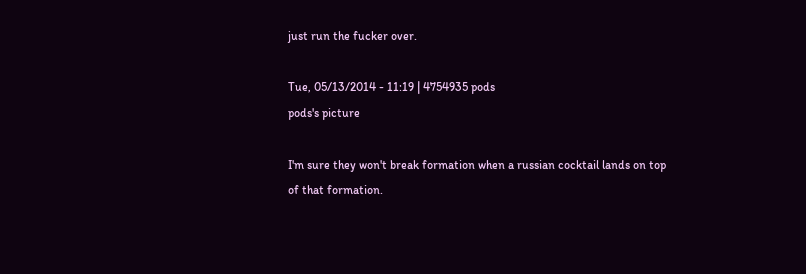just run the fucker over.

Tue, 05/13/2014 - 11:19 | 4754935 pods
pods's picture

I'm sure they won't break formation when a russian cocktail lands on top of that formation.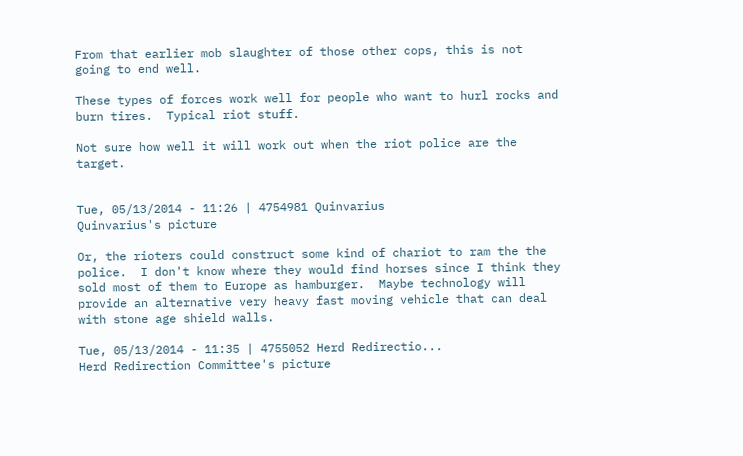From that earlier mob slaughter of those other cops, this is not going to end well.

These types of forces work well for people who want to hurl rocks and burn tires.  Typical riot stuff.

Not sure how well it will work out when the riot police are the target.


Tue, 05/13/2014 - 11:26 | 4754981 Quinvarius
Quinvarius's picture

Or, the rioters could construct some kind of chariot to ram the the police.  I don't know where they would find horses since I think they sold most of them to Europe as hamburger.  Maybe technology will provide an alternative very heavy fast moving vehicle that can deal with stone age shield walls.

Tue, 05/13/2014 - 11:35 | 4755052 Herd Redirectio...
Herd Redirection Committee's picture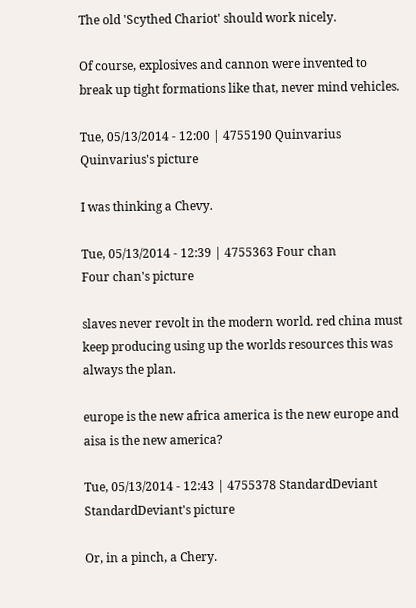The old 'Scythed Chariot' should work nicely.

Of course, explosives and cannon were invented to break up tight formations like that, never mind vehicles.

Tue, 05/13/2014 - 12:00 | 4755190 Quinvarius
Quinvarius's picture

I was thinking a Chevy.

Tue, 05/13/2014 - 12:39 | 4755363 Four chan
Four chan's picture

slaves never revolt in the modern world. red china must keep producing using up the worlds resources this was always the plan.

europe is the new africa america is the new europe and aisa is the new america?

Tue, 05/13/2014 - 12:43 | 4755378 StandardDeviant
StandardDeviant's picture

Or, in a pinch, a Chery.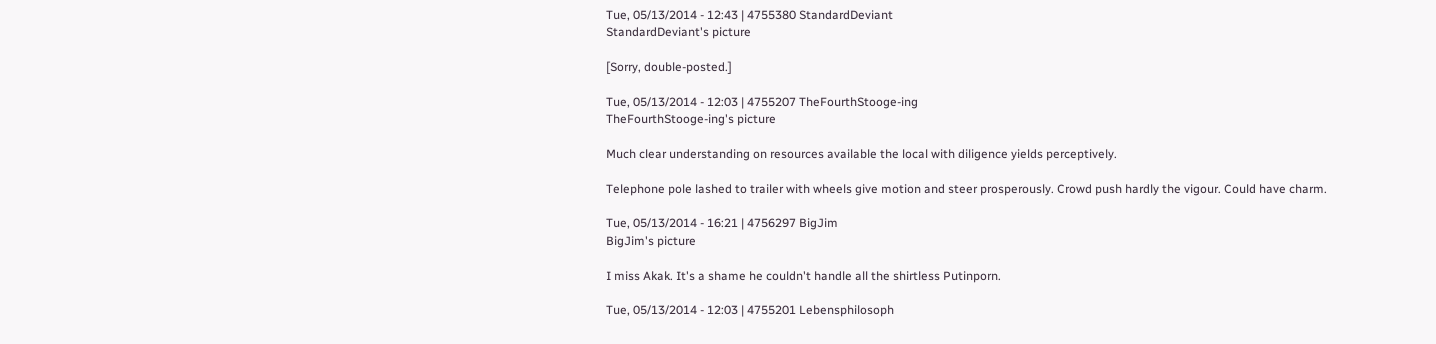Tue, 05/13/2014 - 12:43 | 4755380 StandardDeviant
StandardDeviant's picture

[Sorry, double-posted.]

Tue, 05/13/2014 - 12:03 | 4755207 TheFourthStooge-ing
TheFourthStooge-ing's picture

Much clear understanding on resources available the local with diligence yields perceptively.

Telephone pole lashed to trailer with wheels give motion and steer prosperously. Crowd push hardly the vigour. Could have charm.

Tue, 05/13/2014 - 16:21 | 4756297 BigJim
BigJim's picture

I miss Akak. It's a shame he couldn't handle all the shirtless Putinporn.

Tue, 05/13/2014 - 12:03 | 4755201 Lebensphilosoph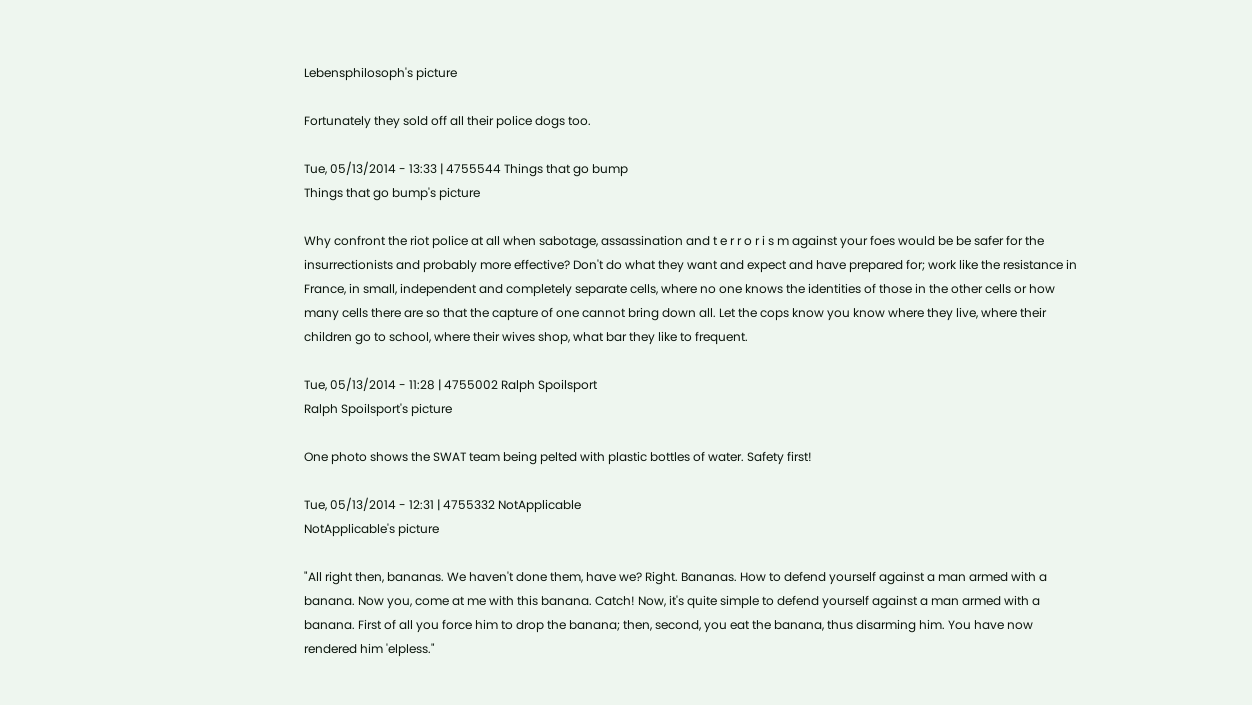Lebensphilosoph's picture

Fortunately they sold off all their police dogs too.

Tue, 05/13/2014 - 13:33 | 4755544 Things that go bump
Things that go bump's picture

Why confront the riot police at all when sabotage, assassination and t e r r o r i s m against your foes would be be safer for the insurrectionists and probably more effective? Don't do what they want and expect and have prepared for; work like the resistance in France, in small, independent and completely separate cells, where no one knows the identities of those in the other cells or how many cells there are so that the capture of one cannot bring down all. Let the cops know you know where they live, where their children go to school, where their wives shop, what bar they like to frequent.

Tue, 05/13/2014 - 11:28 | 4755002 Ralph Spoilsport
Ralph Spoilsport's picture

One photo shows the SWAT team being pelted with plastic bottles of water. Safety first!

Tue, 05/13/2014 - 12:31 | 4755332 NotApplicable
NotApplicable's picture

"All right then, bananas. We haven't done them, have we? Right. Bananas. How to defend yourself against a man armed with a banana. Now you, come at me with this banana. Catch! Now, it's quite simple to defend yourself against a man armed with a banana. First of all you force him to drop the banana; then, second, you eat the banana, thus disarming him. You have now rendered him 'elpless."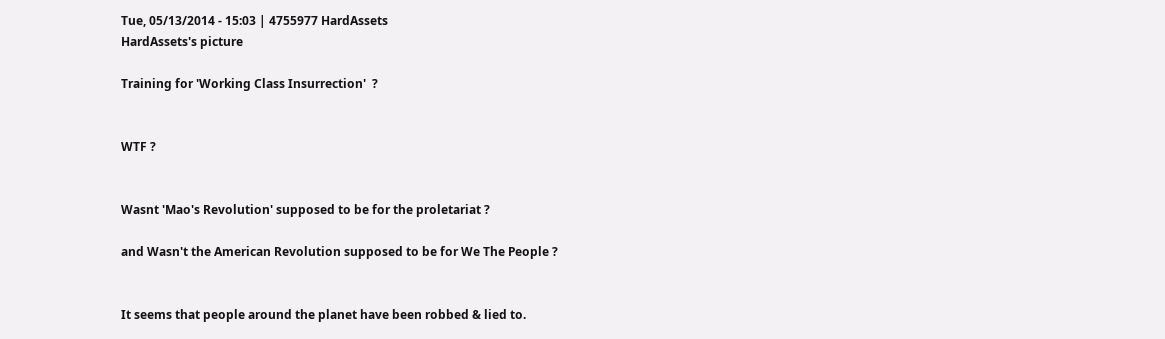Tue, 05/13/2014 - 15:03 | 4755977 HardAssets
HardAssets's picture

Training for 'Working Class Insurrection'  ?


WTF ?


Wasnt 'Mao's Revolution' supposed to be for the proletariat ?

and Wasn't the American Revolution supposed to be for We The People ?


It seems that people around the planet have been robbed & lied to.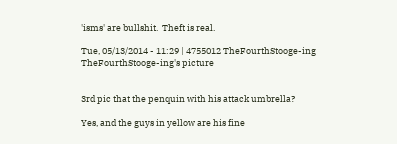'isms' are bullshit.  Theft is real.

Tue, 05/13/2014 - 11:29 | 4755012 TheFourthStooge-ing
TheFourthStooge-ing's picture


3rd pic that the penquin with his attack umbrella?

Yes, and the guys in yellow are his fine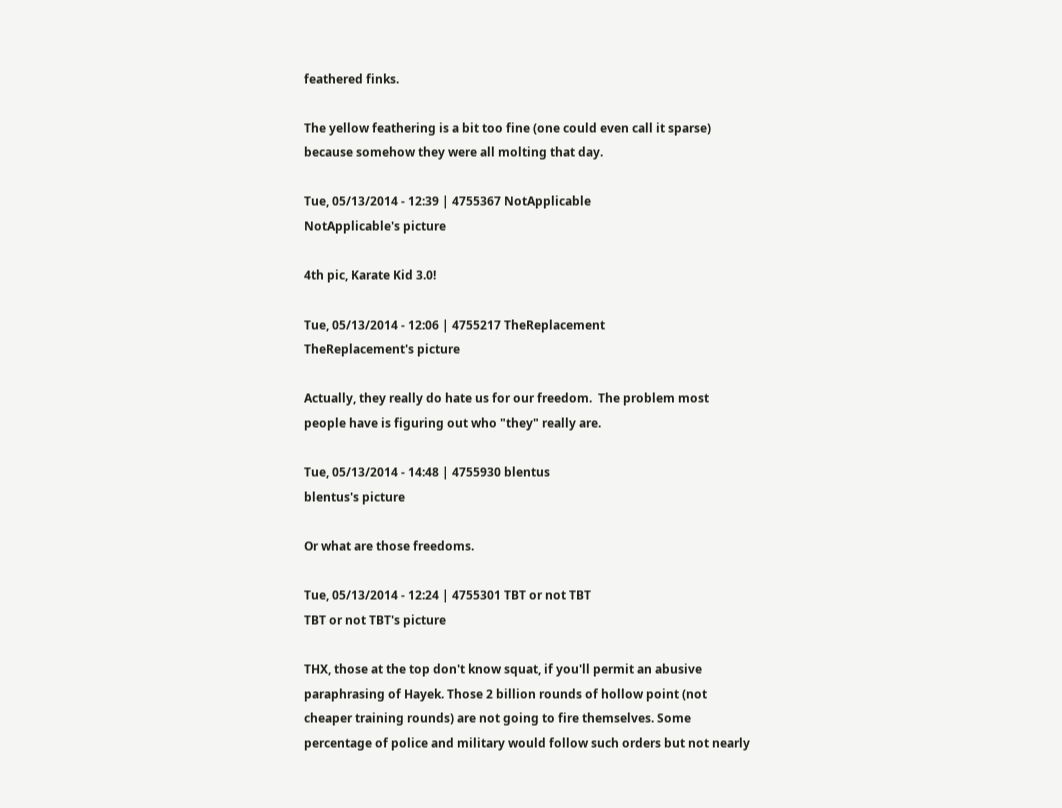feathered finks.

The yellow feathering is a bit too fine (one could even call it sparse) because somehow they were all molting that day.

Tue, 05/13/2014 - 12:39 | 4755367 NotApplicable
NotApplicable's picture

4th pic, Karate Kid 3.0!

Tue, 05/13/2014 - 12:06 | 4755217 TheReplacement
TheReplacement's picture

Actually, they really do hate us for our freedom.  The problem most people have is figuring out who "they" really are.

Tue, 05/13/2014 - 14:48 | 4755930 blentus
blentus's picture

Or what are those freedoms.

Tue, 05/13/2014 - 12:24 | 4755301 TBT or not TBT
TBT or not TBT's picture

THX, those at the top don't know squat, if you'll permit an abusive paraphrasing of Hayek. Those 2 billion rounds of hollow point (not cheaper training rounds) are not going to fire themselves. Some percentage of police and military would follow such orders but not nearly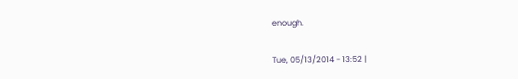enough.

Tue, 05/13/2014 - 13:52 |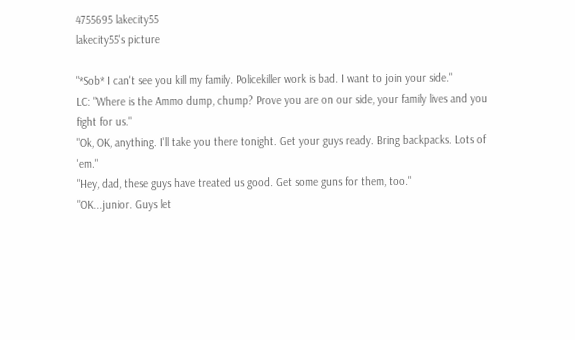4755695 lakecity55
lakecity55's picture

"*Sob* I can't see you kill my family. Policekiller work is bad. I want to join your side."
LC: "Where is the Ammo dump, chump? Prove you are on our side, your family lives and you fight for us."
"Ok, OK, anything. I'll take you there tonight. Get your guys ready. Bring backpacks. Lots of 'em."
"Hey, dad, these guys have treated us good. Get some guns for them, too."
"OK...junior. Guys let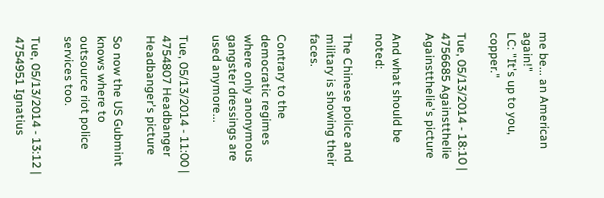me be... an American again!"
LC: "It's up to you, copper."

Tue, 05/13/2014 - 18:10 | 4756685 Againstthelie
Againstthelie's picture

And what should be noted:

The Chinese police and military is showing their faces.

Contrary to the democratic regimes where only anonymous gangster dressings are used anymore...

Tue, 05/13/2014 - 11:00 | 4754807 Headbanger
Headbanger's picture

So now the US Gubmint knows where to outsource riot police services too.

Tue, 05/13/2014 - 13:12 | 4754951 Ignatius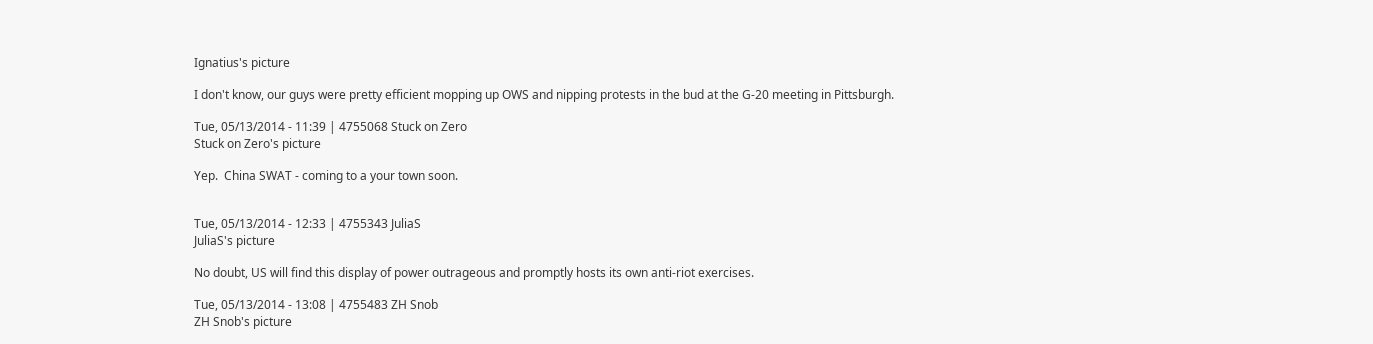Ignatius's picture

I don't know, our guys were pretty efficient mopping up OWS and nipping protests in the bud at the G-20 meeting in Pittsburgh.

Tue, 05/13/2014 - 11:39 | 4755068 Stuck on Zero
Stuck on Zero's picture

Yep.  China SWAT - coming to a your town soon.


Tue, 05/13/2014 - 12:33 | 4755343 JuliaS
JuliaS's picture

No doubt, US will find this display of power outrageous and promptly hosts its own anti-riot exercises.

Tue, 05/13/2014 - 13:08 | 4755483 ZH Snob
ZH Snob's picture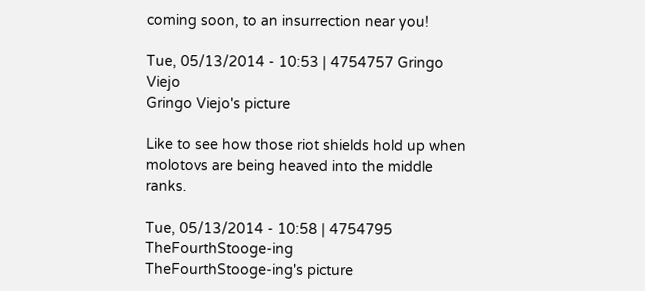coming soon, to an insurrection near you!

Tue, 05/13/2014 - 10:53 | 4754757 Gringo Viejo
Gringo Viejo's picture

Like to see how those riot shields hold up when molotovs are being heaved into the middle ranks.

Tue, 05/13/2014 - 10:58 | 4754795 TheFourthStooge-ing
TheFourthStooge-ing's picture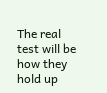The real test will be how they hold up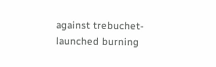against trebuchet-launched burning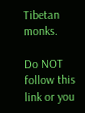Tibetan monks.

Do NOT follow this link or you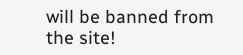will be banned from the site!